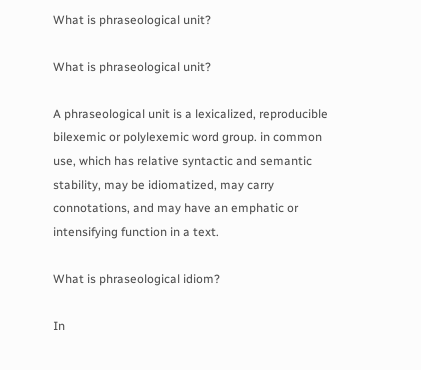What is phraseological unit?

What is phraseological unit?

A phraseological unit is a lexicalized, reproducible bilexemic or polylexemic word group. in common use, which has relative syntactic and semantic stability, may be idiomatized, may carry connotations, and may have an emphatic or intensifying function in a text.

What is phraseological idiom?

In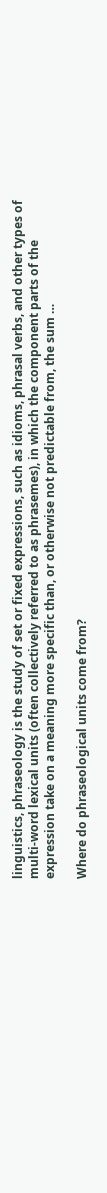linguistics, phraseology is the study of set or fixed expressions, such as idioms, phrasal verbs, and other types of multi-word lexical units (often collectively referred to as phrasemes), in which the component parts of the expression take on a meaning more specific than, or otherwise not predictable from, the sum …

Where do phraseological units come from?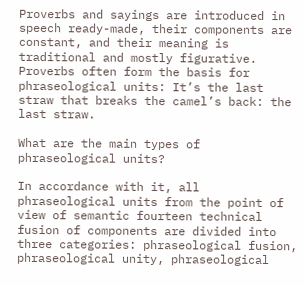Proverbs and sayings are introduced in speech ready-made, their components are constant, and their meaning is traditional and mostly figurative. Proverbs often form the basis for phraseological units: It’s the last straw that breaks the camel’s back: the last straw.

What are the main types of phraseological units?

In accordance with it, all phraseological units from the point of view of semantic fourteen technical fusion of components are divided into three categories: phraseological fusion, phraseological unity, phraseological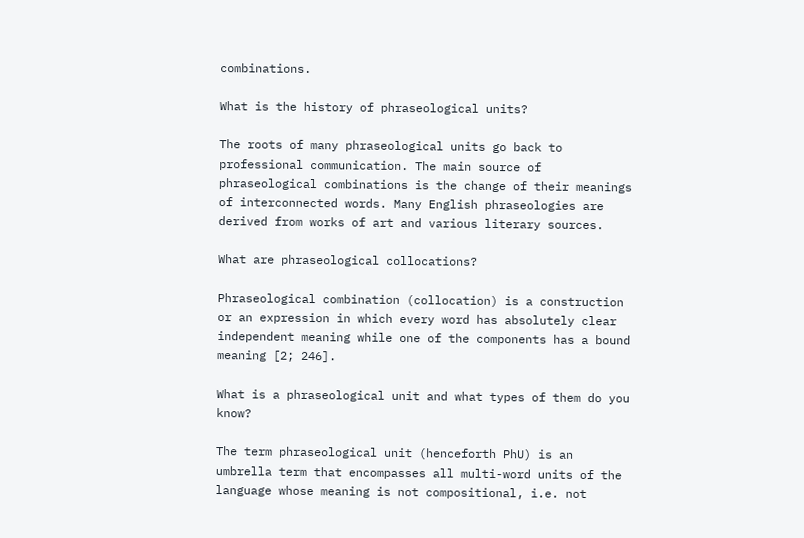combinations.

What is the history of phraseological units?

The roots of many phraseological units go back to professional communication. The main source of phraseological combinations is the change of their meanings of interconnected words. Many English phraseologies are derived from works of art and various literary sources.

What are phraseological collocations?

Phraseological combination (collocation) is a construction or an expression in which every word has absolutely clear independent meaning while one of the components has a bound meaning [2; 246].

What is a phraseological unit and what types of them do you know?

The term phraseological unit (henceforth PhU) is an umbrella term that encompasses all multi-word units of the language whose meaning is not compositional, i.e. not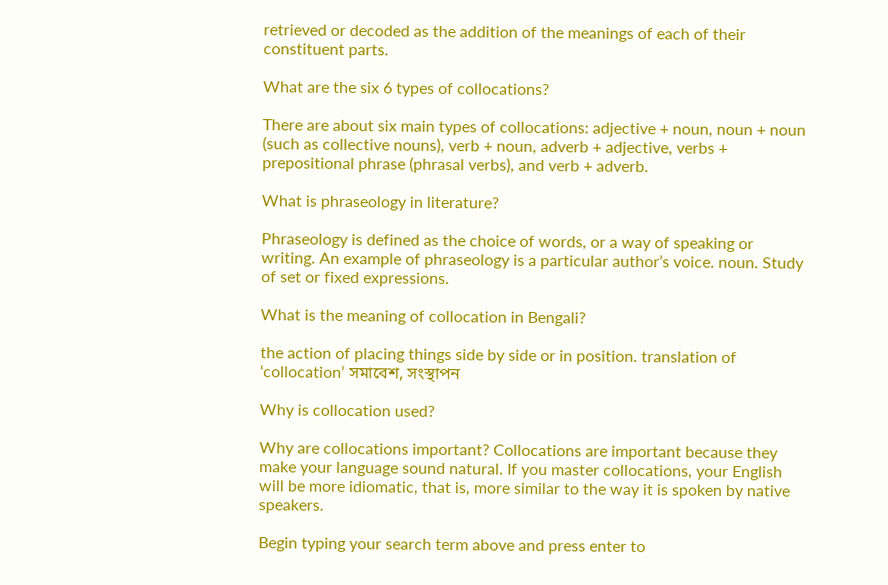retrieved or decoded as the addition of the meanings of each of their constituent parts.

What are the six 6 types of collocations?

There are about six main types of collocations: adjective + noun, noun + noun (such as collective nouns), verb + noun, adverb + adjective, verbs + prepositional phrase (phrasal verbs), and verb + adverb.

What is phraseology in literature?

Phraseology is defined as the choice of words, or a way of speaking or writing. An example of phraseology is a particular author’s voice. noun. Study of set or fixed expressions.

What is the meaning of collocation in Bengali?

the action of placing things side by side or in position. translation of ‘collocation’ সমাবেশ, সংস্থাপন

Why is collocation used?

Why are collocations important? Collocations are important because they make your language sound natural. If you master collocations, your English will be more idiomatic, that is, more similar to the way it is spoken by native speakers.

Begin typing your search term above and press enter to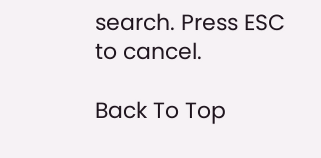search. Press ESC to cancel.

Back To Top